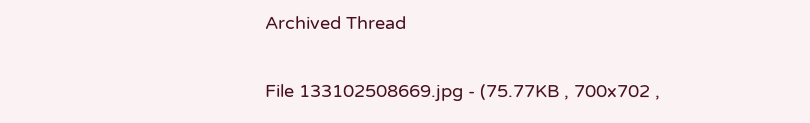Archived Thread

File 133102508669.jpg - (75.77KB , 700x702 ,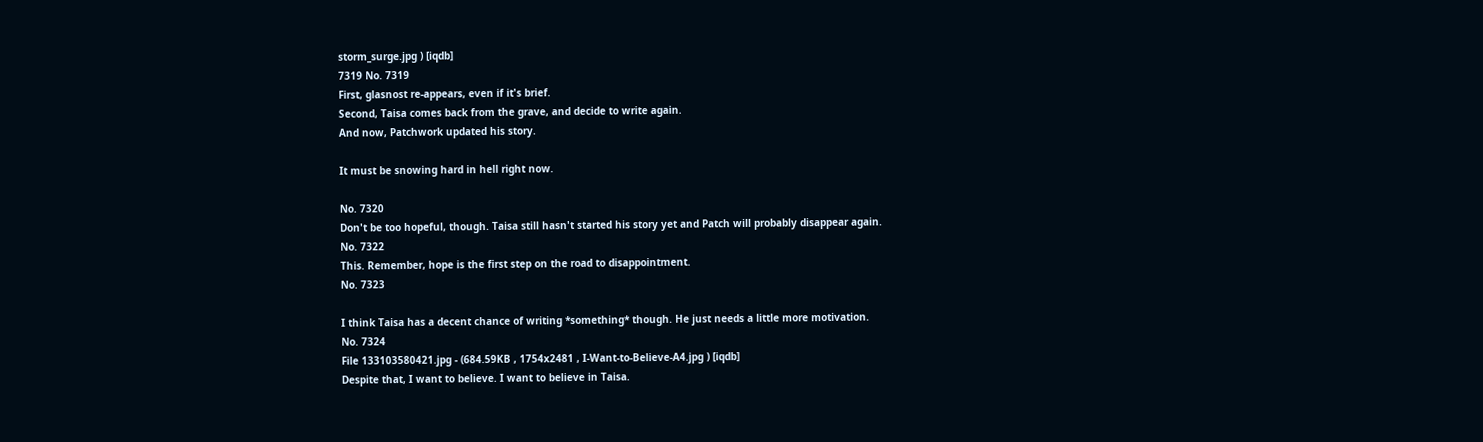storm_surge.jpg ) [iqdb]
7319 No. 7319
First, glasnost re-appears, even if it's brief.
Second, Taisa comes back from the grave, and decide to write again.
And now, Patchwork updated his story.

It must be snowing hard in hell right now.

No. 7320
Don't be too hopeful, though. Taisa still hasn't started his story yet and Patch will probably disappear again.
No. 7322
This. Remember, hope is the first step on the road to disappointment.
No. 7323

I think Taisa has a decent chance of writing *something* though. He just needs a little more motivation.
No. 7324
File 133103580421.jpg - (684.59KB , 1754x2481 , I-Want-to-Believe-A4.jpg ) [iqdb]
Despite that, I want to believe. I want to believe in Taisa.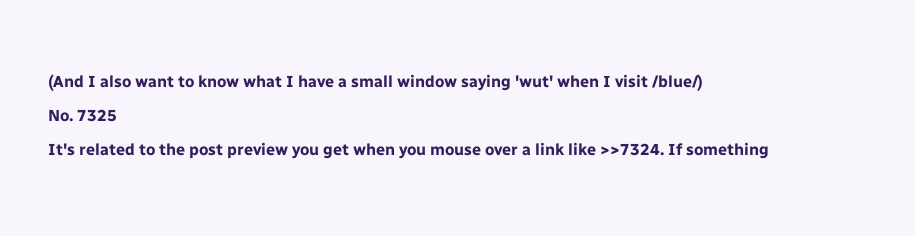(And I also want to know what I have a small window saying 'wut' when I visit /blue/)
No. 7325
It's related to the post preview you get when you mouse over a link like >>7324. If something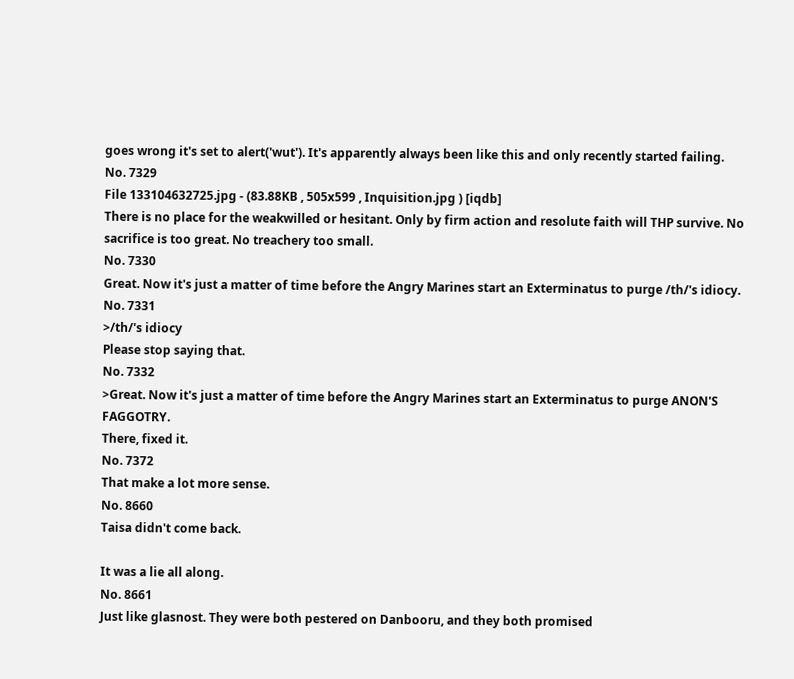goes wrong it's set to alert('wut'). It's apparently always been like this and only recently started failing.
No. 7329
File 133104632725.jpg - (83.88KB , 505x599 , Inquisition.jpg ) [iqdb]
There is no place for the weakwilled or hesitant. Only by firm action and resolute faith will THP survive. No sacrifice is too great. No treachery too small.
No. 7330
Great. Now it's just a matter of time before the Angry Marines start an Exterminatus to purge /th/'s idiocy.
No. 7331
>/th/'s idiocy
Please stop saying that.
No. 7332
>Great. Now it's just a matter of time before the Angry Marines start an Exterminatus to purge ANON'S FAGGOTRY.
There, fixed it.
No. 7372
That make a lot more sense.
No. 8660
Taisa didn't come back.

It was a lie all along.
No. 8661
Just like glasnost. They were both pestered on Danbooru, and they both promised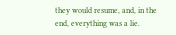they would resume, and, in the end, everything was a lie.